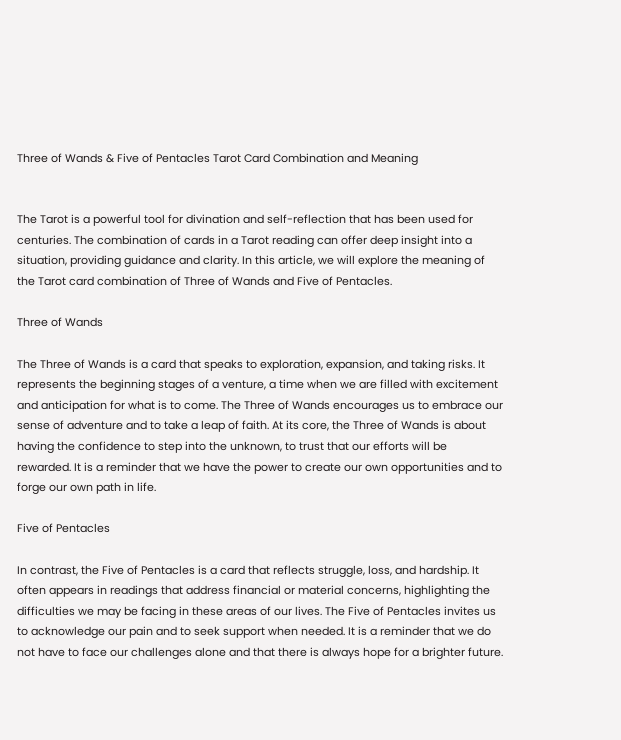Three of Wands & Five of Pentacles Tarot Card Combination and Meaning


The Tarot is a powerful tool for divination and self-reflection that has been used for centuries. The combination of cards in a Tarot reading can offer deep insight into a situation, providing guidance and clarity. In this article, we will explore the meaning of the Tarot card combination of Three of Wands and Five of Pentacles.

Three of Wands

The Three of Wands is a card that speaks to exploration, expansion, and taking risks. It represents the beginning stages of a venture, a time when we are filled with excitement and anticipation for what is to come. The Three of Wands encourages us to embrace our sense of adventure and to take a leap of faith. At its core, the Three of Wands is about having the confidence to step into the unknown, to trust that our efforts will be rewarded. It is a reminder that we have the power to create our own opportunities and to forge our own path in life.

Five of Pentacles

In contrast, the Five of Pentacles is a card that reflects struggle, loss, and hardship. It often appears in readings that address financial or material concerns, highlighting the difficulties we may be facing in these areas of our lives. The Five of Pentacles invites us to acknowledge our pain and to seek support when needed. It is a reminder that we do not have to face our challenges alone and that there is always hope for a brighter future.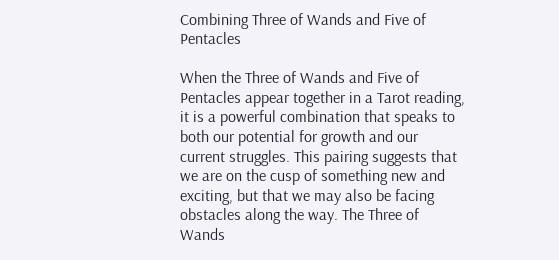Combining Three of Wands and Five of Pentacles

When the Three of Wands and Five of Pentacles appear together in a Tarot reading, it is a powerful combination that speaks to both our potential for growth and our current struggles. This pairing suggests that we are on the cusp of something new and exciting, but that we may also be facing obstacles along the way. The Three of Wands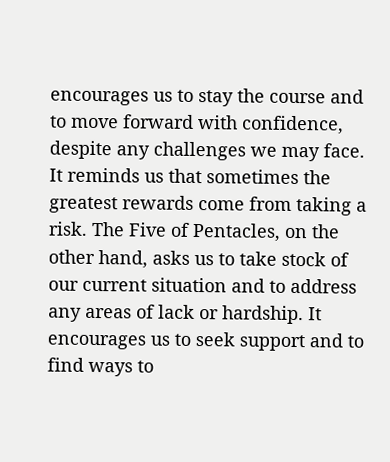encourages us to stay the course and to move forward with confidence, despite any challenges we may face. It reminds us that sometimes the greatest rewards come from taking a risk. The Five of Pentacles, on the other hand, asks us to take stock of our current situation and to address any areas of lack or hardship. It encourages us to seek support and to find ways to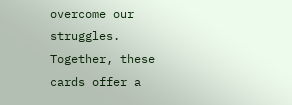overcome our struggles. Together, these cards offer a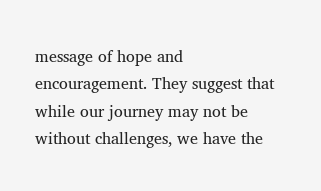message of hope and encouragement. They suggest that while our journey may not be without challenges, we have the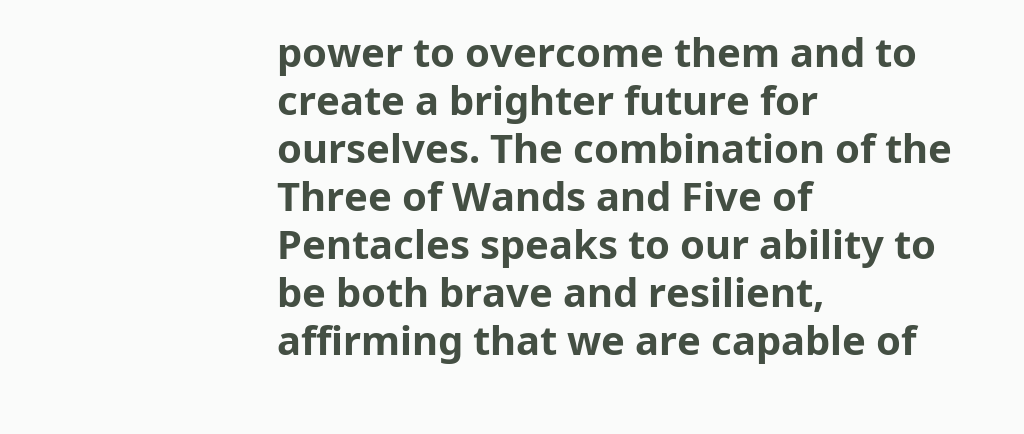power to overcome them and to create a brighter future for ourselves. The combination of the Three of Wands and Five of Pentacles speaks to our ability to be both brave and resilient, affirming that we are capable of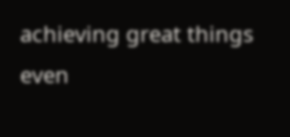achieving great things even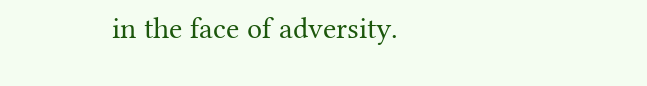in the face of adversity.